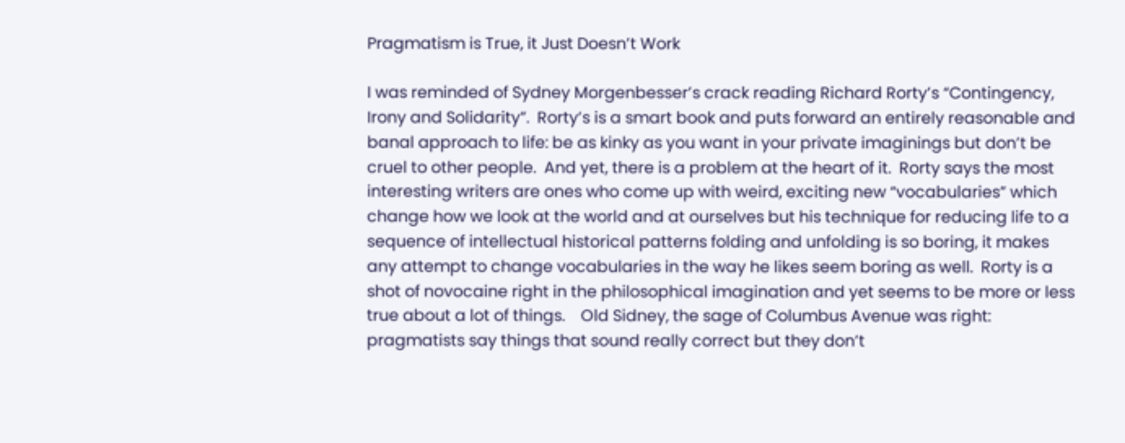Pragmatism is True, it Just Doesn’t Work

I was reminded of Sydney Morgenbesser’s crack reading Richard Rorty’s “Contingency, Irony and Solidarity”.  Rorty’s is a smart book and puts forward an entirely reasonable and banal approach to life: be as kinky as you want in your private imaginings but don’t be cruel to other people.  And yet, there is a problem at the heart of it.  Rorty says the most interesting writers are ones who come up with weird, exciting new “vocabularies” which change how we look at the world and at ourselves but his technique for reducing life to a sequence of intellectual historical patterns folding and unfolding is so boring, it makes any attempt to change vocabularies in the way he likes seem boring as well.  Rorty is a shot of novocaine right in the philosophical imagination and yet seems to be more or less true about a lot of things.    Old Sidney, the sage of Columbus Avenue was right: pragmatists say things that sound really correct but they don’t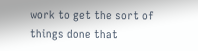work to get the sort of things done that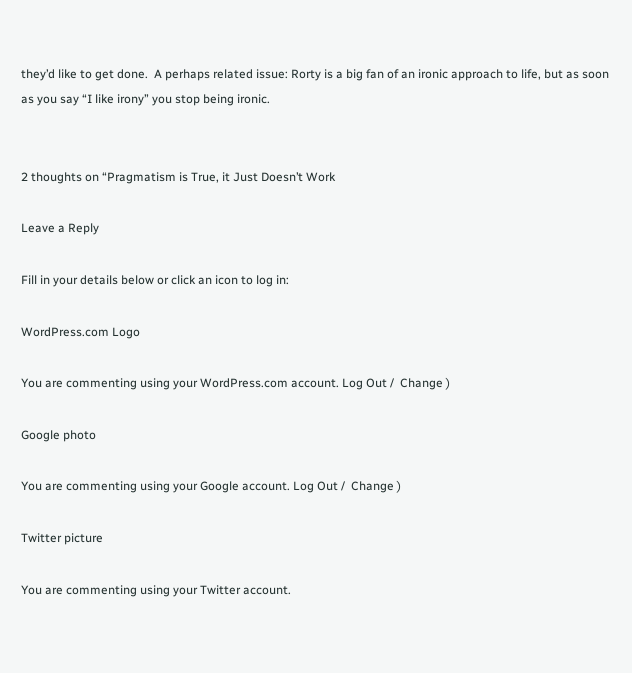they’d like to get done.  A perhaps related issue: Rorty is a big fan of an ironic approach to life, but as soon as you say “I like irony” you stop being ironic.


2 thoughts on “Pragmatism is True, it Just Doesn’t Work

Leave a Reply

Fill in your details below or click an icon to log in:

WordPress.com Logo

You are commenting using your WordPress.com account. Log Out /  Change )

Google photo

You are commenting using your Google account. Log Out /  Change )

Twitter picture

You are commenting using your Twitter account.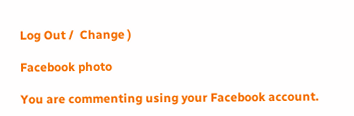Log Out /  Change )

Facebook photo

You are commenting using your Facebook account.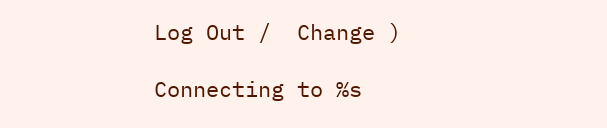Log Out /  Change )

Connecting to %s